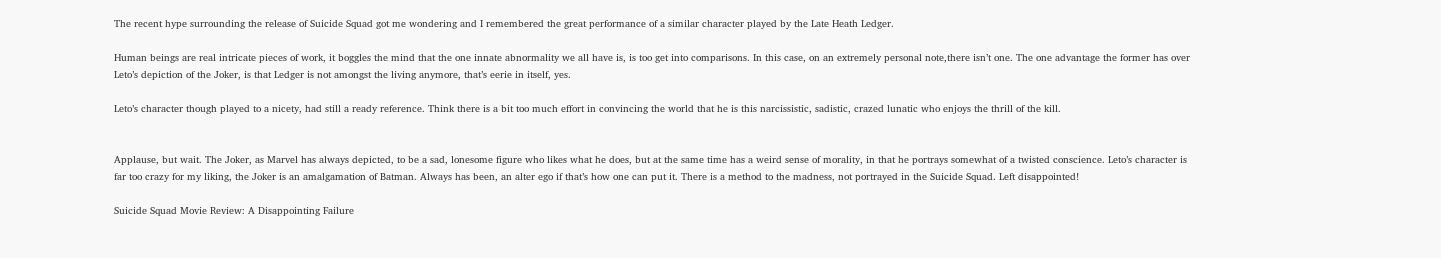The recent hype surrounding the release of Suicide Squad got me wondering and I remembered the great performance of a similar character played by the Late Heath Ledger.

Human beings are real intricate pieces of work, it boggles the mind that the one innate abnormality we all have is, is too get into comparisons. In this case, on an extremely personal note,there isn’t one. The one advantage the former has over Leto’s depiction of the Joker, is that Ledger is not amongst the living anymore, that’s eerie in itself, yes.

Leto’s character though played to a nicety, had still a ready reference. Think there is a bit too much effort in convincing the world that he is this narcissistic, sadistic, crazed lunatic who enjoys the thrill of the kill.


Applause, but wait. The Joker, as Marvel has always depicted, to be a sad, lonesome figure who likes what he does, but at the same time has a weird sense of morality, in that he portrays somewhat of a twisted conscience. Leto’s character is far too crazy for my liking, the Joker is an amalgamation of Batman. Always has been, an alter ego if that’s how one can put it. There is a method to the madness, not portrayed in the Suicide Squad. Left disappointed!

Suicide Squad Movie Review: A Disappointing Failure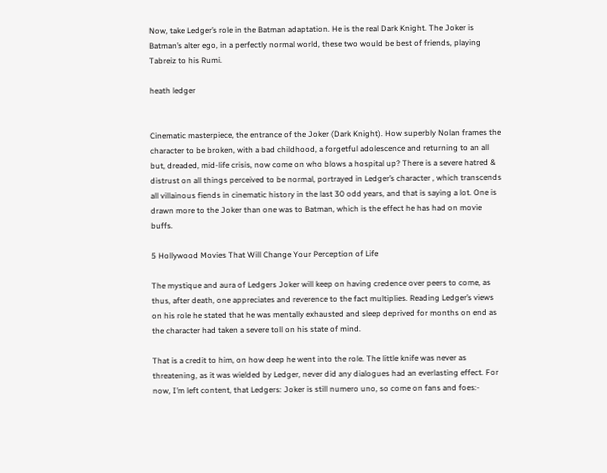Now, take Ledger’s role in the Batman adaptation. He is the real Dark Knight. The Joker is Batman’s alter ego, in a perfectly normal world, these two would be best of friends, playing Tabreiz to his Rumi.

heath ledger


Cinematic masterpiece, the entrance of the Joker (Dark Knight). How superbly Nolan frames the character to be broken, with a bad childhood, a forgetful adolescence and returning to an all but, dreaded, mid-life crisis, now come on who blows a hospital up? There is a severe hatred & distrust on all things perceived to be normal, portrayed in Ledger’s character , which transcends all villainous fiends in cinematic history in the last 30 odd years, and that is saying a lot. One is drawn more to the Joker than one was to Batman, which is the effect he has had on movie buffs.

5 Hollywood Movies That Will Change Your Perception of Life

The mystique and aura of Ledgers Joker will keep on having credence over peers to come, as thus, after death, one appreciates and reverence to the fact multiplies. Reading Ledger’s views on his role he stated that he was mentally exhausted and sleep deprived for months on end as the character had taken a severe toll on his state of mind.

That is a credit to him, on how deep he went into the role. The little knife was never as threatening, as it was wielded by Ledger, never did any dialogues had an everlasting effect. For now, I’m left content, that Ledgers: Joker is still numero uno, so come on fans and foes:-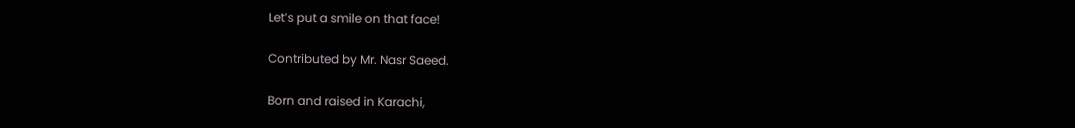Let’s put a smile on that face!

Contributed by Mr. Nasr Saeed.

Born and raised in Karachi,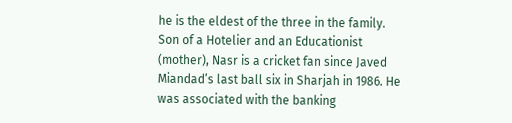he is the eldest of the three in the family. Son of a Hotelier and an Educationist (mother), Nasr is a cricket fan since Javed Miandad’s last ball six in Sharjah in 1986. He was associated with the banking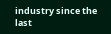industry since the last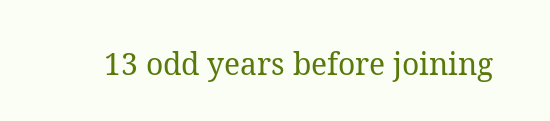13 odd years before joining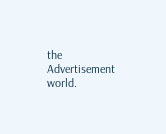the Advertisement world.